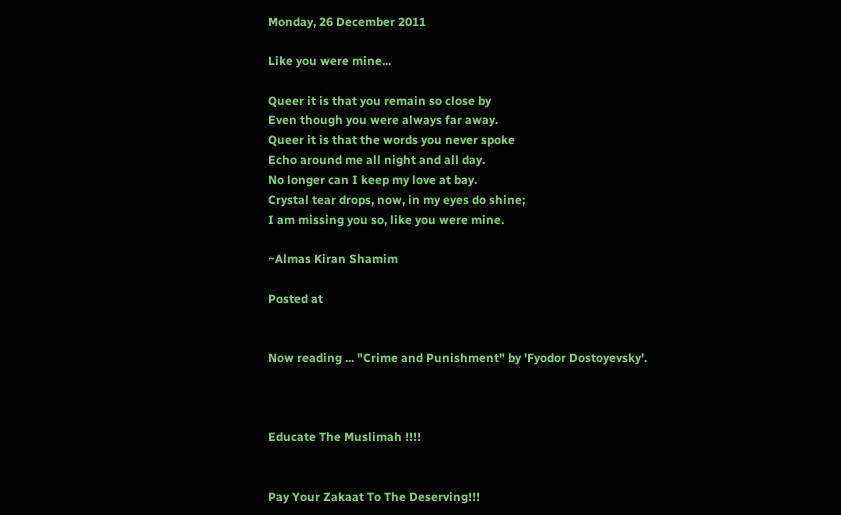Monday, 26 December 2011

Like you were mine...

Queer it is that you remain so close by
Even though you were always far away.
Queer it is that the words you never spoke
Echo around me all night and all day.
No longer can I keep my love at bay.
Crystal tear drops, now, in my eyes do shine;
I am missing you so, like you were mine.

~Almas Kiran Shamim

Posted at


Now reading ... "Crime and Punishment" by 'Fyodor Dostoyevsky'.



Educate The Muslimah !!!!


Pay Your Zakaat To The Deserving!!!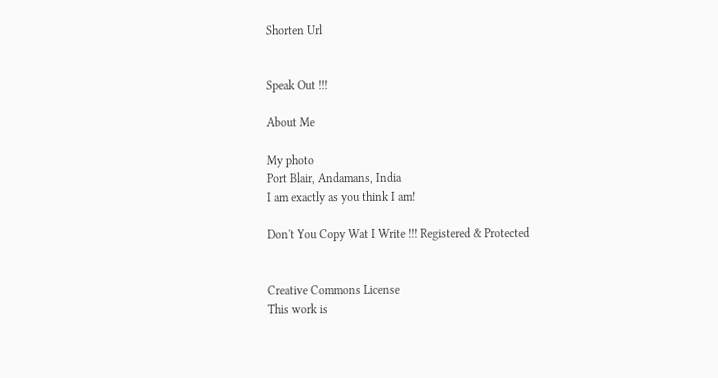Shorten Url


Speak Out !!!

About Me

My photo
Port Blair, Andamans, India
I am exactly as you think I am!

Don't You Copy Wat I Write !!! Registered & Protected


Creative Commons License
This work is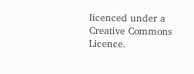licenced under a Creative Commons Licence.